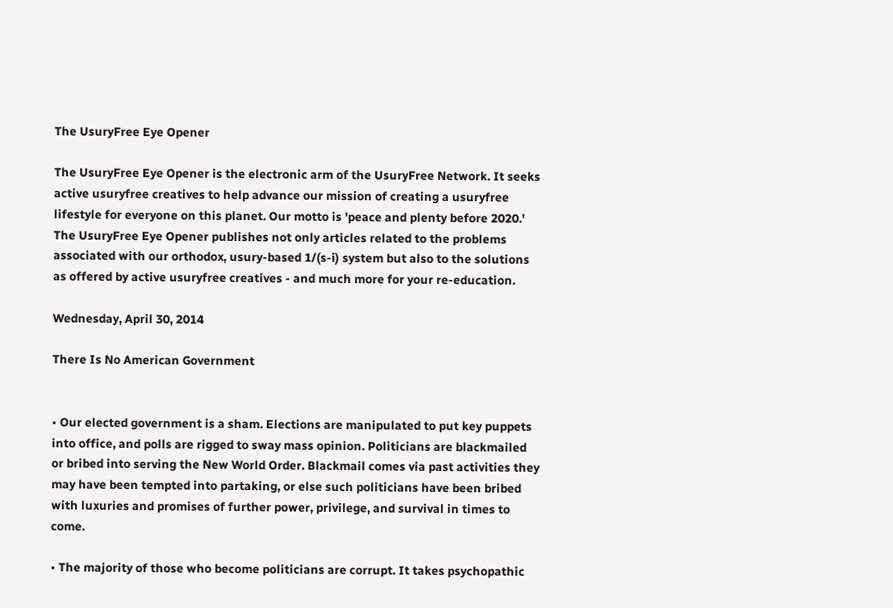The UsuryFree Eye Opener

The UsuryFree Eye Opener is the electronic arm of the UsuryFree Network. It seeks active usuryfree creatives to help advance our mission of creating a usuryfree lifestyle for everyone on this planet. Our motto is 'peace and plenty before 2020.' The UsuryFree Eye Opener publishes not only articles related to the problems associated with our orthodox, usury-based 1/(s-i) system but also to the solutions as offered by active usuryfree creatives - and much more for your re-education.

Wednesday, April 30, 2014

There Is No American Government


• Our elected government is a sham. Elections are manipulated to put key puppets into office, and polls are rigged to sway mass opinion. Politicians are blackmailed or bribed into serving the New World Order. Blackmail comes via past activities they may have been tempted into partaking, or else such politicians have been bribed with luxuries and promises of further power, privilege, and survival in times to come.

• The majority of those who become politicians are corrupt. It takes psychopathic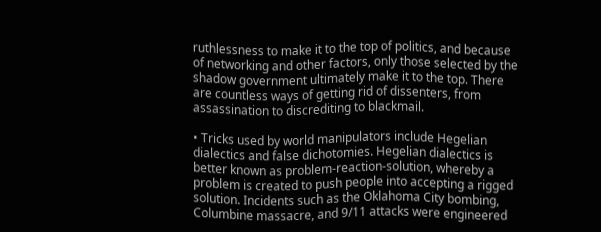ruthlessness to make it to the top of politics, and because of networking and other factors, only those selected by the shadow government ultimately make it to the top. There are countless ways of getting rid of dissenters, from assassination to discrediting to blackmail.

• Tricks used by world manipulators include Hegelian dialectics and false dichotomies. Hegelian dialectics is better known as problem-reaction-solution, whereby a problem is created to push people into accepting a rigged solution. Incidents such as the Oklahoma City bombing, Columbine massacre, and 9/11 attacks were engineered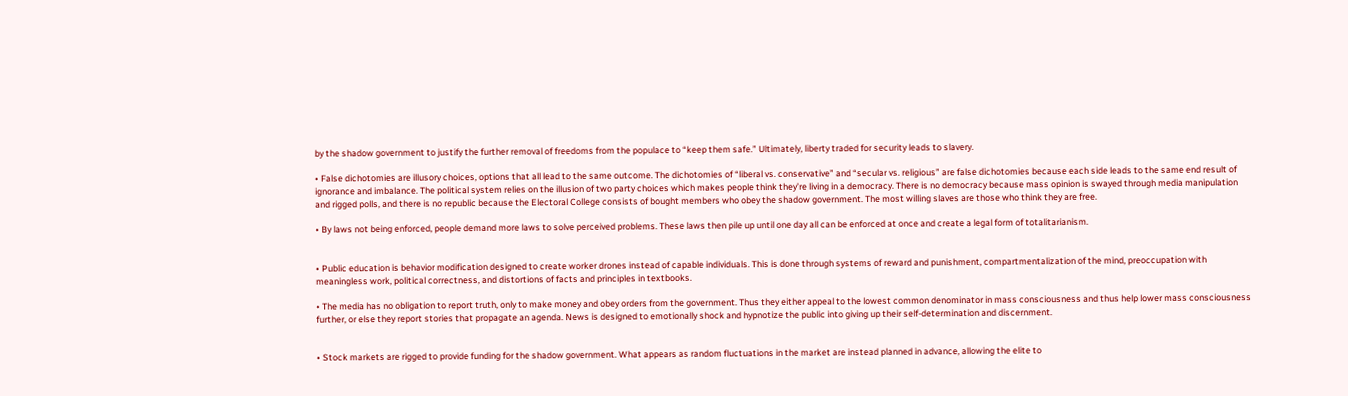by the shadow government to justify the further removal of freedoms from the populace to “keep them safe.” Ultimately, liberty traded for security leads to slavery.

• False dichotomies are illusory choices, options that all lead to the same outcome. The dichotomies of “liberal vs. conservative” and “secular vs. religious” are false dichotomies because each side leads to the same end result of ignorance and imbalance. The political system relies on the illusion of two party choices which makes people think they’re living in a democracy. There is no democracy because mass opinion is swayed through media manipulation and rigged polls, and there is no republic because the Electoral College consists of bought members who obey the shadow government. The most willing slaves are those who think they are free.

• By laws not being enforced, people demand more laws to solve perceived problems. These laws then pile up until one day all can be enforced at once and create a legal form of totalitarianism.


• Public education is behavior modification designed to create worker drones instead of capable individuals. This is done through systems of reward and punishment, compartmentalization of the mind, preoccupation with meaningless work, political correctness, and distortions of facts and principles in textbooks.

• The media has no obligation to report truth, only to make money and obey orders from the government. Thus they either appeal to the lowest common denominator in mass consciousness and thus help lower mass consciousness further, or else they report stories that propagate an agenda. News is designed to emotionally shock and hypnotize the public into giving up their self-determination and discernment.


• Stock markets are rigged to provide funding for the shadow government. What appears as random fluctuations in the market are instead planned in advance, allowing the elite to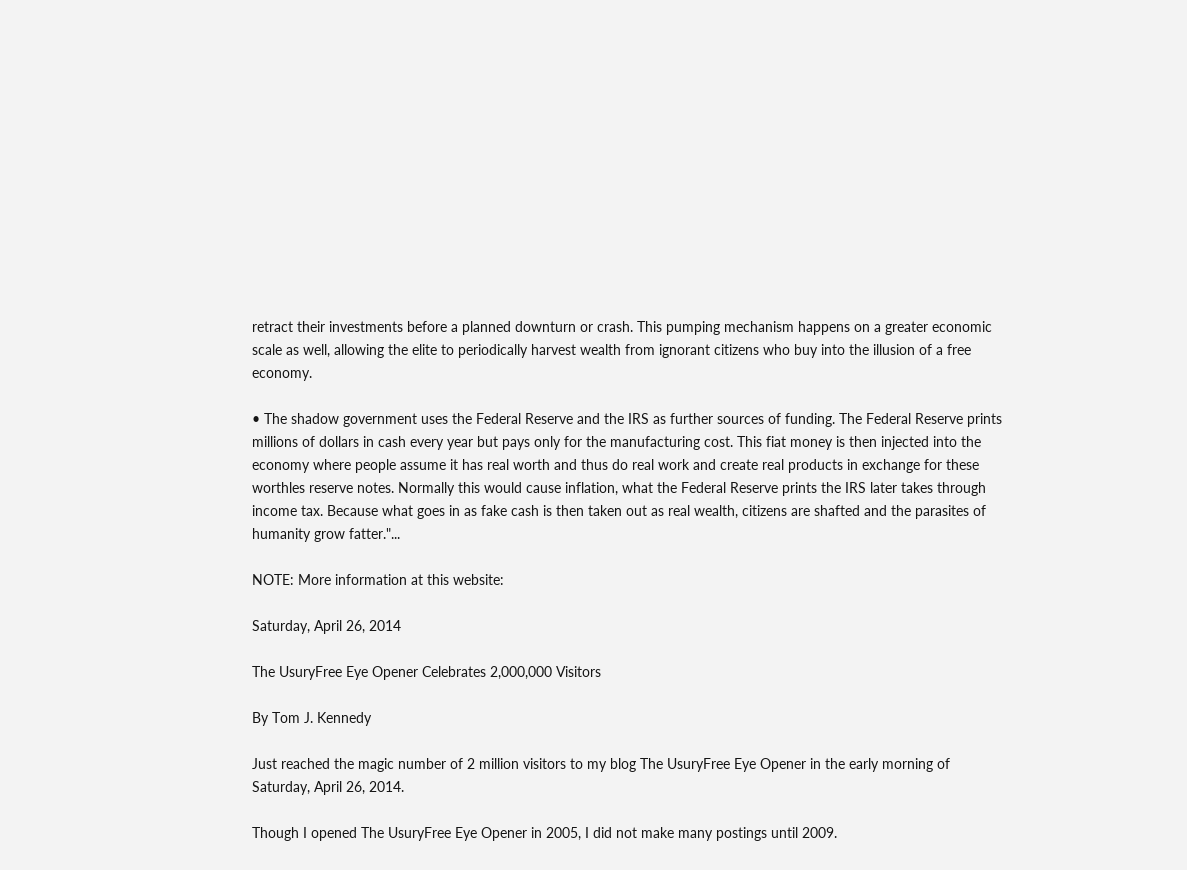retract their investments before a planned downturn or crash. This pumping mechanism happens on a greater economic scale as well, allowing the elite to periodically harvest wealth from ignorant citizens who buy into the illusion of a free economy.

• The shadow government uses the Federal Reserve and the IRS as further sources of funding. The Federal Reserve prints millions of dollars in cash every year but pays only for the manufacturing cost. This fiat money is then injected into the economy where people assume it has real worth and thus do real work and create real products in exchange for these worthles reserve notes. Normally this would cause inflation, what the Federal Reserve prints the IRS later takes through income tax. Because what goes in as fake cash is then taken out as real wealth, citizens are shafted and the parasites of humanity grow fatter."...

NOTE: More information at this website:

Saturday, April 26, 2014

The UsuryFree Eye Opener Celebrates 2,000,000 Visitors

By Tom J. Kennedy

Just reached the magic number of 2 million visitors to my blog The UsuryFree Eye Opener in the early morning of Saturday, April 26, 2014.

Though I opened The UsuryFree Eye Opener in 2005, I did not make many postings until 2009.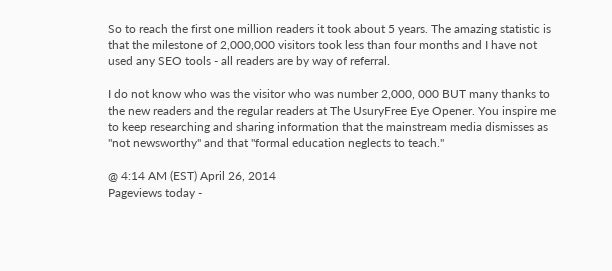So to reach the first one million readers it took about 5 years. The amazing statistic is that the milestone of 2,000,000 visitors took less than four months and I have not used any SEO tools - all readers are by way of referral.

I do not know who was the visitor who was number 2,000, 000 BUT many thanks to the new readers and the regular readers at The UsuryFree Eye Opener. You inspire me to keep researching and sharing information that the mainstream media dismisses as "not newsworthy" and that "formal education neglects to teach."

@ 4:14 AM (EST) April 26, 2014
Pageviews today -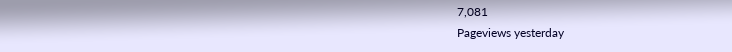7,081
Pageviews yesterday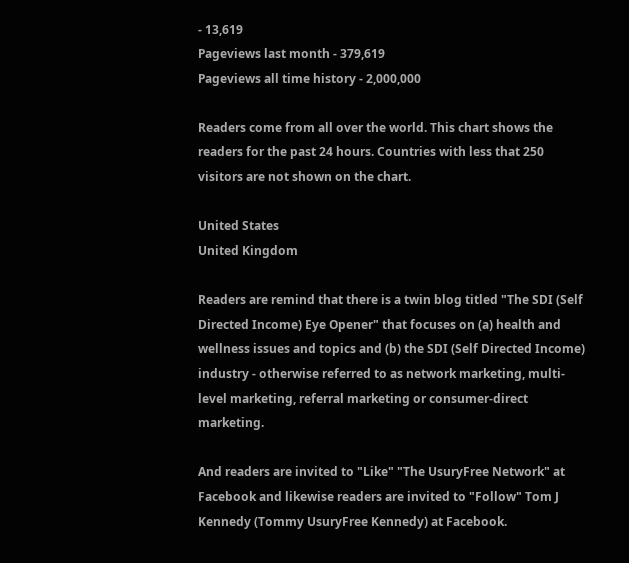- 13,619
Pageviews last month - 379,619
Pageviews all time history - 2,000,000

Readers come from all over the world. This chart shows the readers for the past 24 hours. Countries with less that 250 visitors are not shown on the chart.

United States
United Kingdom

Readers are remind that there is a twin blog titled "The SDI (Self Directed Income) Eye Opener" that focuses on (a) health and wellness issues and topics and (b) the SDI (Self Directed Income) industry - otherwise referred to as network marketing, multi-level marketing, referral marketing or consumer-direct marketing.

And readers are invited to "Like" "The UsuryFree Network" at Facebook and likewise readers are invited to "Follow" Tom J Kennedy (Tommy UsuryFree Kennedy) at Facebook.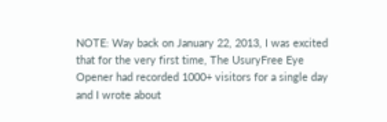NOTE: Way back on January 22, 2013, I was excited that for the very first time, The UsuryFree Eye Opener had recorded 1000+ visitors for a single day and I wrote about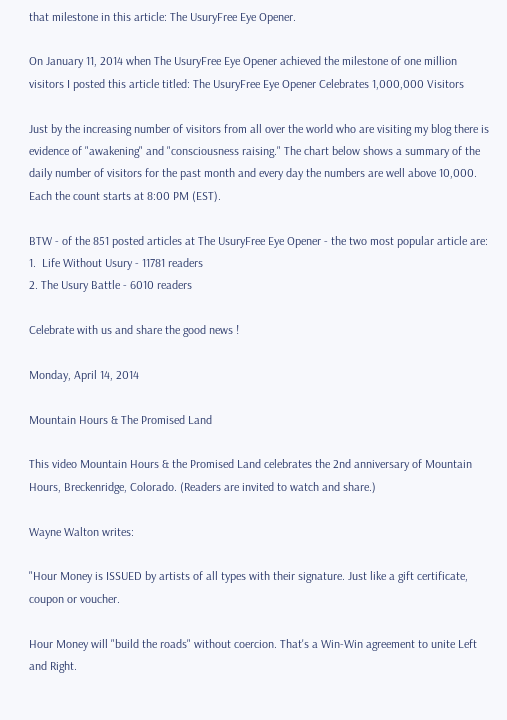that milestone in this article: The UsuryFree Eye Opener.

On January 11, 2014 when The UsuryFree Eye Opener achieved the milestone of one million visitors I posted this article titled: The UsuryFree Eye Opener Celebrates 1,000,000 Visitors

Just by the increasing number of visitors from all over the world who are visiting my blog there is evidence of "awakening" and "consciousness raising." The chart below shows a summary of the daily number of visitors for the past month and every day the numbers are well above 10,000. Each the count starts at 8:00 PM (EST).

BTW - of the 851 posted articles at The UsuryFree Eye Opener - the two most popular article are:
1.  Life Without Usury - 11781 readers
2. The Usury Battle - 6010 readers

Celebrate with us and share the good news !

Monday, April 14, 2014

Mountain Hours & The Promised Land

This video Mountain Hours & the Promised Land celebrates the 2nd anniversary of Mountain Hours, Breckenridge, Colorado. (Readers are invited to watch and share.)

Wayne Walton writes:

"Hour Money is ISSUED by artists of all types with their signature. Just like a gift certificate, coupon or voucher.

Hour Money will "build the roads" without coercion. That's a Win-Win agreement to unite Left and Right.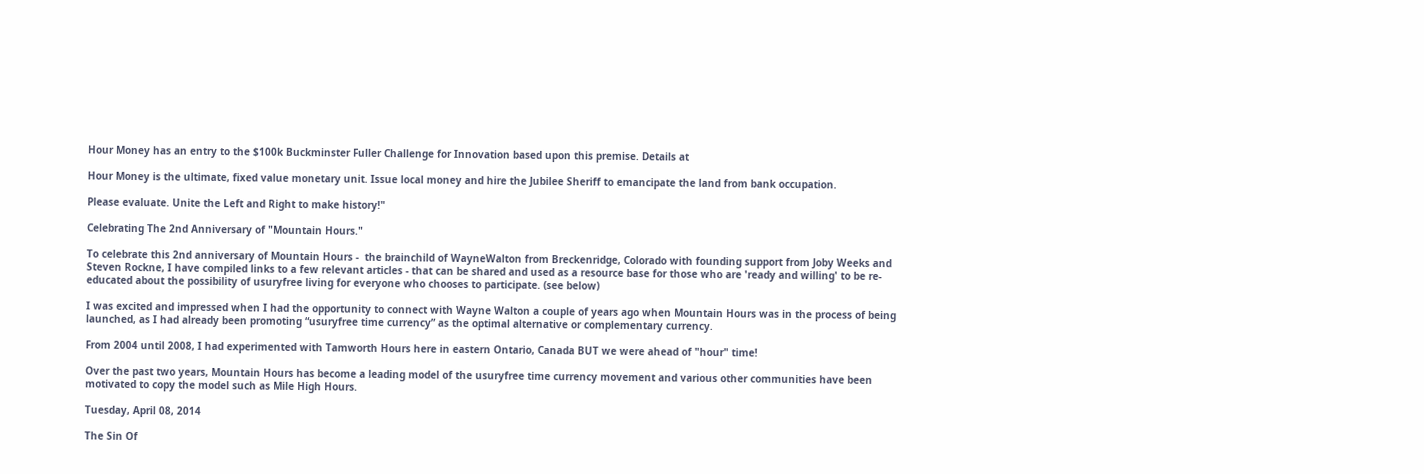Hour Money has an entry to the $100k Buckminster Fuller Challenge for Innovation based upon this premise. Details at

Hour Money is the ultimate, fixed value monetary unit. Issue local money and hire the Jubilee Sheriff to emancipate the land from bank occupation.

Please evaluate. Unite the Left and Right to make history!"

Celebrating The 2nd Anniversary of "Mountain Hours."

To celebrate this 2nd anniversary of Mountain Hours -  the brainchild of WayneWalton from Breckenridge, Colorado with founding support from Joby Weeks and Steven Rockne, I have compiled links to a few relevant articles - that can be shared and used as a resource base for those who are 'ready and willing' to be re-educated about the possibility of usuryfree living for everyone who chooses to participate. (see below)

I was excited and impressed when I had the opportunity to connect with Wayne Walton a couple of years ago when Mountain Hours was in the process of being launched, as I had already been promoting “usuryfree time currency” as the optimal alternative or complementary currency.

From 2004 until 2008, I had experimented with Tamworth Hours here in eastern Ontario, Canada BUT we were ahead of "hour" time!

Over the past two years, Mountain Hours has become a leading model of the usuryfree time currency movement and various other communities have been motivated to copy the model such as Mile High Hours.

Tuesday, April 08, 2014

The Sin Of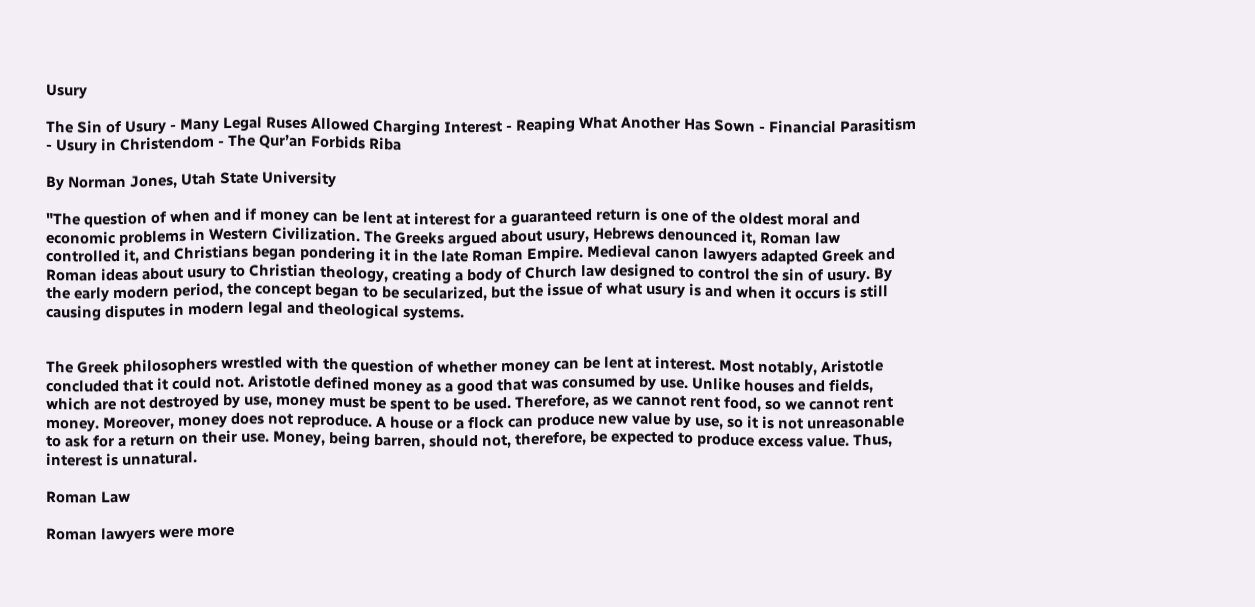Usury

The Sin of Usury - Many Legal Ruses Allowed Charging Interest - Reaping What Another Has Sown - Financial Parasitism - Usury in Christendom - The Qur’an Forbids Riba

By Norman Jones, Utah State University

"The question of when and if money can be lent at interest for a guaranteed return is one of the oldest moral and economic problems in Western Civilization. The Greeks argued about usury, Hebrews denounced it, Roman law controlled it, and Christians began pondering it in the late Roman Empire. Medieval canon lawyers adapted Greek and Roman ideas about usury to Christian theology, creating a body of Church law designed to control the sin of usury. By the early modern period, the concept began to be secularized, but the issue of what usury is and when it occurs is still causing disputes in modern legal and theological systems.


The Greek philosophers wrestled with the question of whether money can be lent at interest. Most notably, Aristotle concluded that it could not. Aristotle defined money as a good that was consumed by use. Unlike houses and fields, which are not destroyed by use, money must be spent to be used. Therefore, as we cannot rent food, so we cannot rent money. Moreover, money does not reproduce. A house or a flock can produce new value by use, so it is not unreasonable to ask for a return on their use. Money, being barren, should not, therefore, be expected to produce excess value. Thus, interest is unnatural.

Roman Law

Roman lawyers were more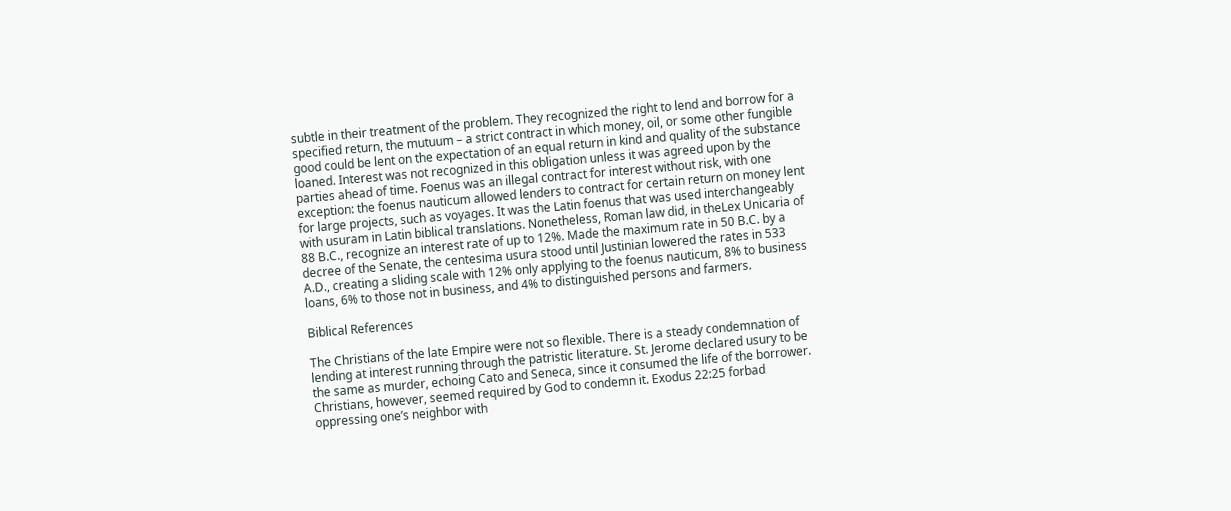subtle in their treatment of the problem. They recognized the right to lend and borrow for a specified return, the mutuum – a strict contract in which money, oil, or some other fungible good could be lent on the expectation of an equal return in kind and quality of the substance loaned. Interest was not recognized in this obligation unless it was agreed upon by the parties ahead of time. Foenus was an illegal contract for interest without risk, with one exception: the foenus nauticum allowed lenders to contract for certain return on money lent for large projects, such as voyages. It was the Latin foenus that was used interchangeably with usuram in Latin biblical translations. Nonetheless, Roman law did, in theLex Unicaria of 88 B.C., recognize an interest rate of up to 12%. Made the maximum rate in 50 B.C. by a decree of the Senate, the centesima usura stood until Justinian lowered the rates in 533 A.D., creating a sliding scale with 12% only applying to the foenus nauticum, 8% to business loans, 6% to those not in business, and 4% to distinguished persons and farmers.

Biblical References

The Christians of the late Empire were not so flexible. There is a steady condemnation of lending at interest running through the patristic literature. St. Jerome declared usury to be the same as murder, echoing Cato and Seneca, since it consumed the life of the borrower. Christians, however, seemed required by God to condemn it. Exodus 22:25 forbad oppressing one’s neighbor with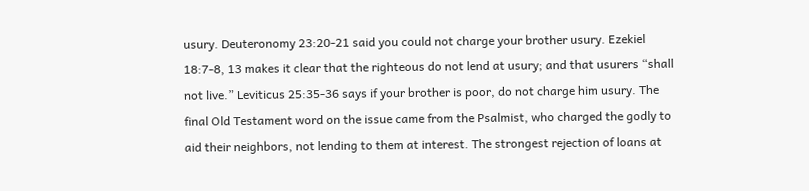usury. Deuteronomy 23:20-21 said you could not charge your brother usury. Ezekiel 18:7-8, 13 makes it clear that the righteous do not lend at usury; and that usurers “shall not live.” Leviticus 25:35-36 says if your brother is poor, do not charge him usury. The final Old Testament word on the issue came from the Psalmist, who charged the godly to aid their neighbors, not lending to them at interest. The strongest rejection of loans at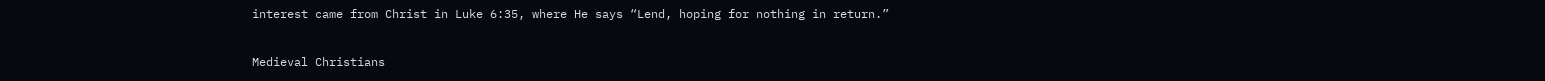interest came from Christ in Luke 6:35, where He says “Lend, hoping for nothing in return.”

Medieval Christians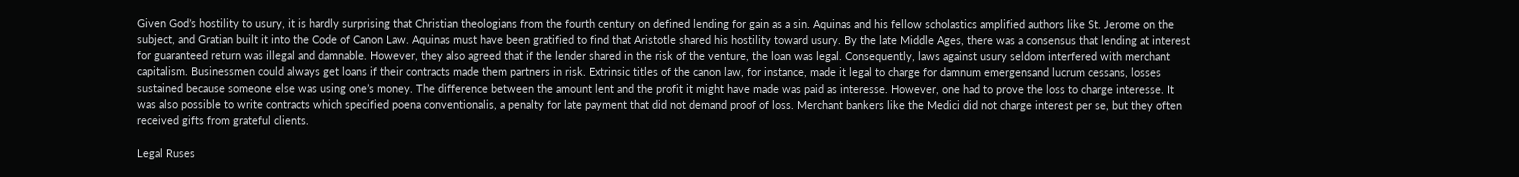Given God’s hostility to usury, it is hardly surprising that Christian theologians from the fourth century on defined lending for gain as a sin. Aquinas and his fellow scholastics amplified authors like St. Jerome on the subject, and Gratian built it into the Code of Canon Law. Aquinas must have been gratified to find that Aristotle shared his hostility toward usury. By the late Middle Ages, there was a consensus that lending at interest for guaranteed return was illegal and damnable. However, they also agreed that if the lender shared in the risk of the venture, the loan was legal. Consequently, laws against usury seldom interfered with merchant capitalism. Businessmen could always get loans if their contracts made them partners in risk. Extrinsic titles of the canon law, for instance, made it legal to charge for damnum emergensand lucrum cessans, losses sustained because someone else was using one’s money. The difference between the amount lent and the profit it might have made was paid as interesse. However, one had to prove the loss to charge interesse. It was also possible to write contracts which specified poena conventionalis, a penalty for late payment that did not demand proof of loss. Merchant bankers like the Medici did not charge interest per se, but they often received gifts from grateful clients.

Legal Ruses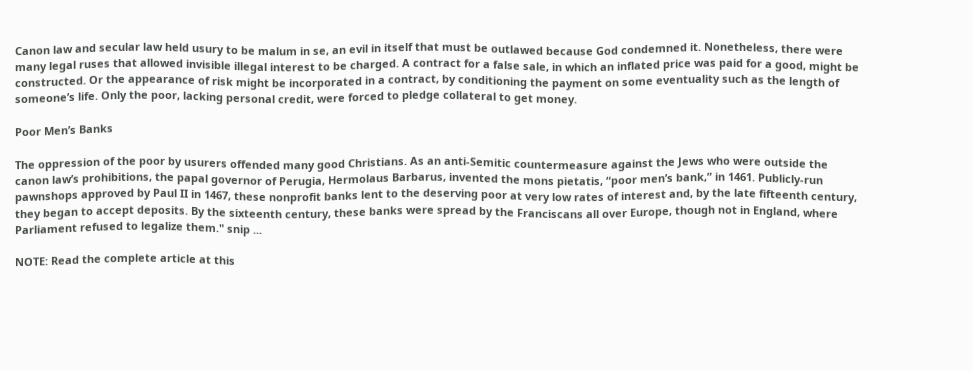Canon law and secular law held usury to be malum in se, an evil in itself that must be outlawed because God condemned it. Nonetheless, there were many legal ruses that allowed invisible illegal interest to be charged. A contract for a false sale, in which an inflated price was paid for a good, might be constructed. Or the appearance of risk might be incorporated in a contract, by conditioning the payment on some eventuality such as the length of someone’s life. Only the poor, lacking personal credit, were forced to pledge collateral to get money.

Poor Men’s Banks

The oppression of the poor by usurers offended many good Christians. As an anti-Semitic countermeasure against the Jews who were outside the canon law’s prohibitions, the papal governor of Perugia, Hermolaus Barbarus, invented the mons pietatis, “poor men’s bank,” in 1461. Publicly-run pawnshops approved by Paul II in 1467, these nonprofit banks lent to the deserving poor at very low rates of interest and, by the late fifteenth century, they began to accept deposits. By the sixteenth century, these banks were spread by the Franciscans all over Europe, though not in England, where Parliament refused to legalize them." snip ...

NOTE: Read the complete article at this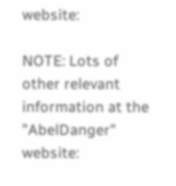website:

NOTE: Lots of other relevant information at the "AbelDanger" website: